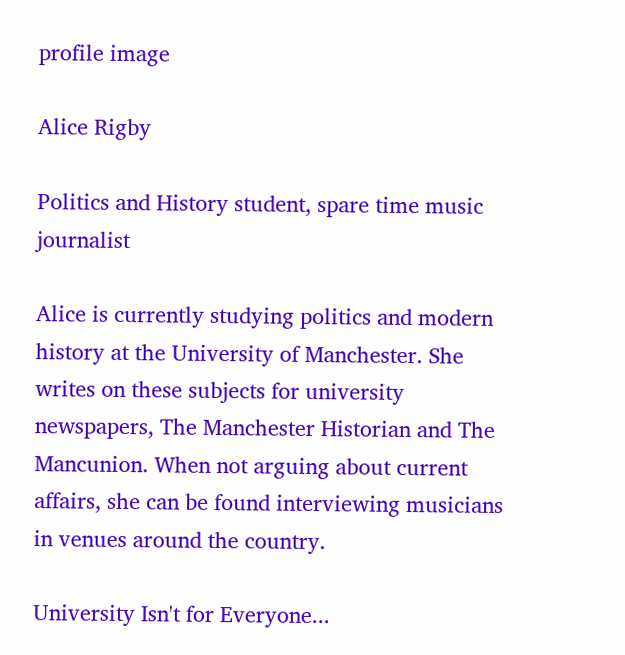profile image

Alice Rigby

Politics and History student, spare time music journalist

Alice is currently studying politics and modern history at the University of Manchester. She writes on these subjects for university newspapers, The Manchester Historian and The Mancunion. When not arguing about current affairs, she can be found interviewing musicians in venues around the country.

University Isn't for Everyone...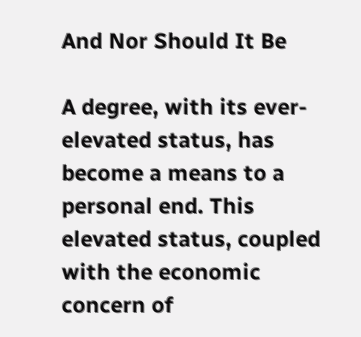And Nor Should It Be

A degree, with its ever-elevated status, has become a means to a personal end. This elevated status, coupled with the economic concern of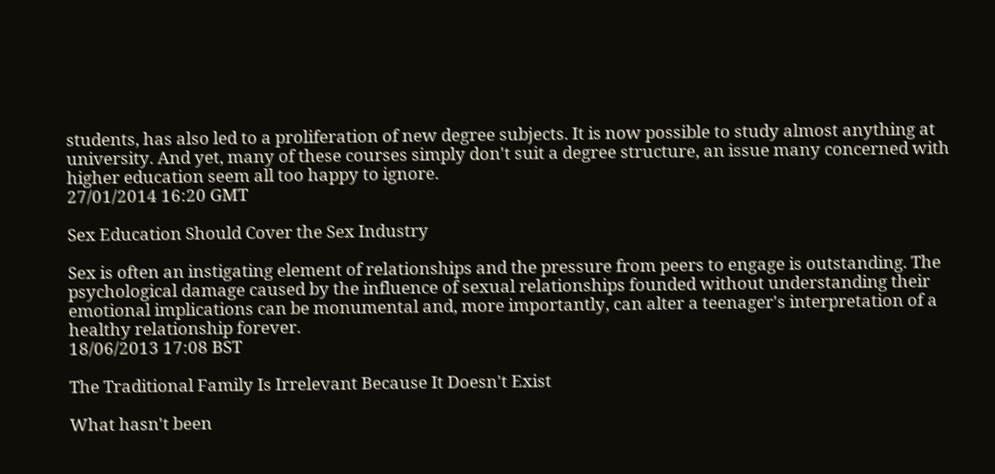students, has also led to a proliferation of new degree subjects. It is now possible to study almost anything at university. And yet, many of these courses simply don't suit a degree structure, an issue many concerned with higher education seem all too happy to ignore.
27/01/2014 16:20 GMT

Sex Education Should Cover the Sex Industry

Sex is often an instigating element of relationships and the pressure from peers to engage is outstanding. The psychological damage caused by the influence of sexual relationships founded without understanding their emotional implications can be monumental and, more importantly, can alter a teenager's interpretation of a healthy relationship forever.
18/06/2013 17:08 BST

The Traditional Family Is Irrelevant Because It Doesn't Exist

What hasn't been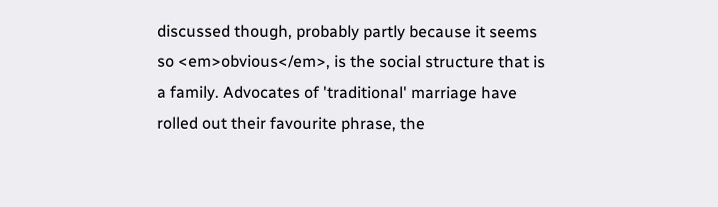discussed though, probably partly because it seems so <em>obvious</em>, is the social structure that is a family. Advocates of 'traditional' marriage have rolled out their favourite phrase, the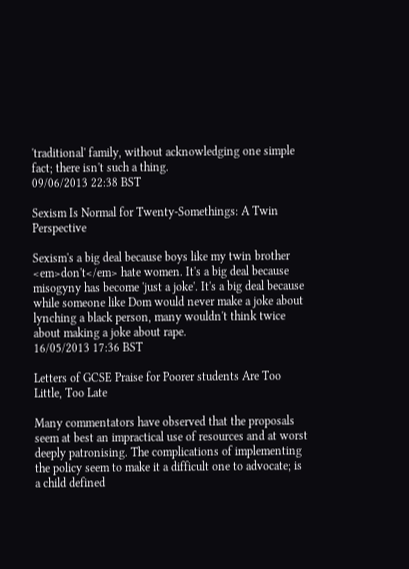'traditional' family, without acknowledging one simple fact; there isn't such a thing.
09/06/2013 22:38 BST

Sexism Is Normal for Twenty-Somethings: A Twin Perspective

Sexism's a big deal because boys like my twin brother <em>don't</em> hate women. It's a big deal because misogyny has become 'just a joke'. It's a big deal because while someone like Dom would never make a joke about lynching a black person, many wouldn't think twice about making a joke about rape.
16/05/2013 17:36 BST

Letters of GCSE Praise for Poorer students Are Too Little, Too Late

Many commentators have observed that the proposals seem at best an impractical use of resources and at worst deeply patronising. The complications of implementing the policy seem to make it a difficult one to advocate; is a child defined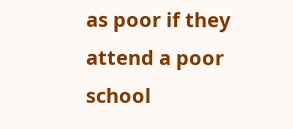as poor if they attend a poor school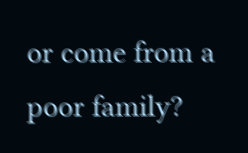or come from a poor family?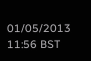01/05/2013 11:56 BST